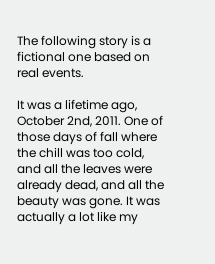The following story is a fictional one based on real events.

It was a lifetime ago, October 2nd, 2011. One of those days of fall where the chill was too cold, and all the leaves were already dead, and all the beauty was gone. It was actually a lot like my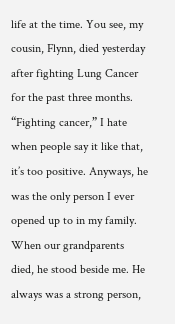life at the time. You see, my cousin, Flynn, died yesterday after fighting Lung Cancer for the past three months. “Fighting cancer,” I hate when people say it like that, it’s too positive. Anyways, he was the only person I ever opened up to in my family. When our grandparents died, he stood beside me. He always was a strong person,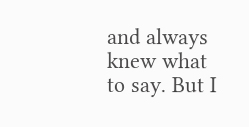and always knew what to say. But I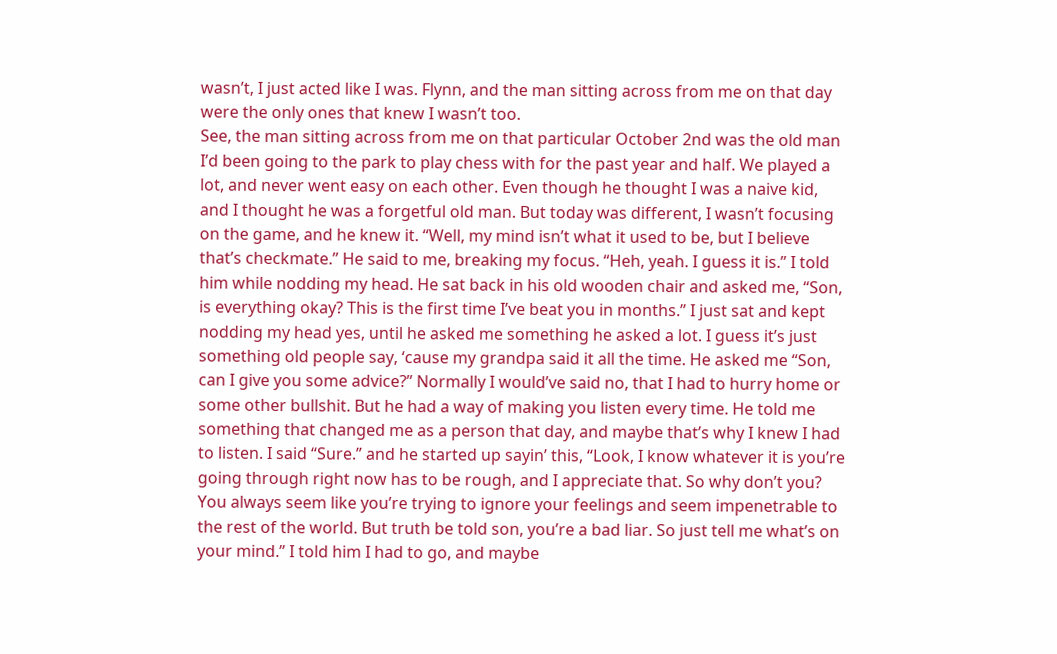wasn’t, I just acted like I was. Flynn, and the man sitting across from me on that day were the only ones that knew I wasn’t too.
See, the man sitting across from me on that particular October 2nd was the old man I’d been going to the park to play chess with for the past year and half. We played a lot, and never went easy on each other. Even though he thought I was a naive kid, and I thought he was a forgetful old man. But today was different, I wasn’t focusing on the game, and he knew it. “Well, my mind isn’t what it used to be, but I believe that’s checkmate.” He said to me, breaking my focus. “Heh, yeah. I guess it is.” I told him while nodding my head. He sat back in his old wooden chair and asked me, “Son, is everything okay? This is the first time I’ve beat you in months.” I just sat and kept nodding my head yes, until he asked me something he asked a lot. I guess it’s just something old people say, ‘cause my grandpa said it all the time. He asked me “Son, can I give you some advice?” Normally I would’ve said no, that I had to hurry home or some other bullshit. But he had a way of making you listen every time. He told me something that changed me as a person that day, and maybe that’s why I knew I had to listen. I said “Sure.” and he started up sayin’ this, “Look, I know whatever it is you’re going through right now has to be rough, and I appreciate that. So why don’t you? You always seem like you’re trying to ignore your feelings and seem impenetrable to the rest of the world. But truth be told son, you’re a bad liar. So just tell me what’s on your mind.” I told him I had to go, and maybe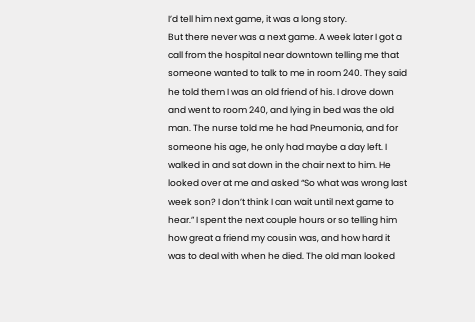I’d tell him next game, it was a long story.
But there never was a next game. A week later I got a call from the hospital near downtown telling me that someone wanted to talk to me in room 240. They said he told them I was an old friend of his. I drove down and went to room 240, and lying in bed was the old man. The nurse told me he had Pneumonia, and for someone his age, he only had maybe a day left. I walked in and sat down in the chair next to him. He looked over at me and asked “So what was wrong last week son? I don’t think I can wait until next game to hear.” I spent the next couple hours or so telling him how great a friend my cousin was, and how hard it was to deal with when he died. The old man looked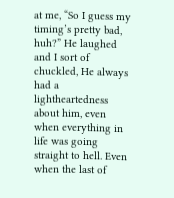at me, “So I guess my timing’s pretty bad, huh?” He laughed and I sort of chuckled, He always had a lightheartedness about him, even when everything in life was going straight to hell. Even when the last of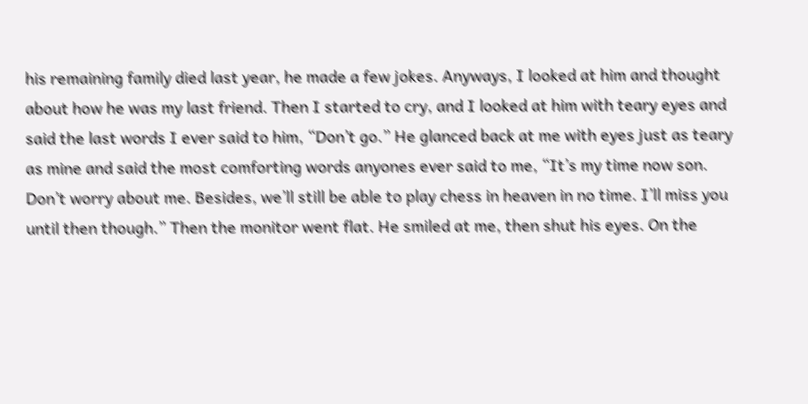his remaining family died last year, he made a few jokes. Anyways, I looked at him and thought about how he was my last friend. Then I started to cry, and I looked at him with teary eyes and said the last words I ever said to him, “Don’t go.” He glanced back at me with eyes just as teary as mine and said the most comforting words anyones ever said to me, “It’s my time now son. Don’t worry about me. Besides, we’ll still be able to play chess in heaven in no time. I’ll miss you until then though.” Then the monitor went flat. He smiled at me, then shut his eyes. On the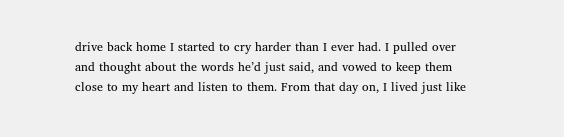drive back home I started to cry harder than I ever had. I pulled over and thought about the words he’d just said, and vowed to keep them close to my heart and listen to them. From that day on, I lived just like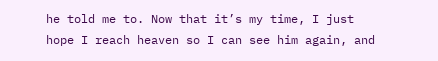he told me to. Now that it’s my time, I just hope I reach heaven so I can see him again, and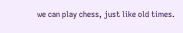we can play chess, just like old times.